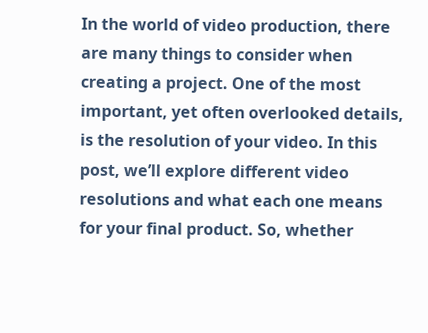In the world of video production, there are many things to consider when creating a project. One of the most important, yet often overlooked details, is the resolution of your video. In this post, we’ll explore different video resolutions and what each one means for your final product. So, whether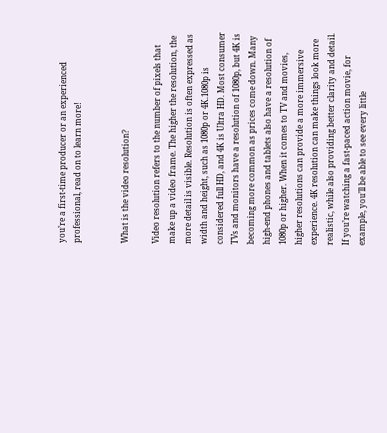you’re a first-time producer or an experienced professional, read on to learn more!


What is the video resolution?

Video resolution refers to the number of pixels that make up a video frame. The higher the resolution, the more detail is visible. Resolution is often expressed as width and height, such as 1080p or 4K.1080p is considered full HD, and 4K is Ultra HD. Most consumer TVs and monitors have a resolution of 1080p, but 4K is becoming more common as prices come down. Many high-end phones and tablets also have a resolution of 1080p or higher. When it comes to TV and movies, higher resolutions can provide a more immersive experience. 4K resolution can make things look more realistic, while also providing better clarity and detail. If you’re watching a fast-paced action movie, for example, you’ll be able to see every little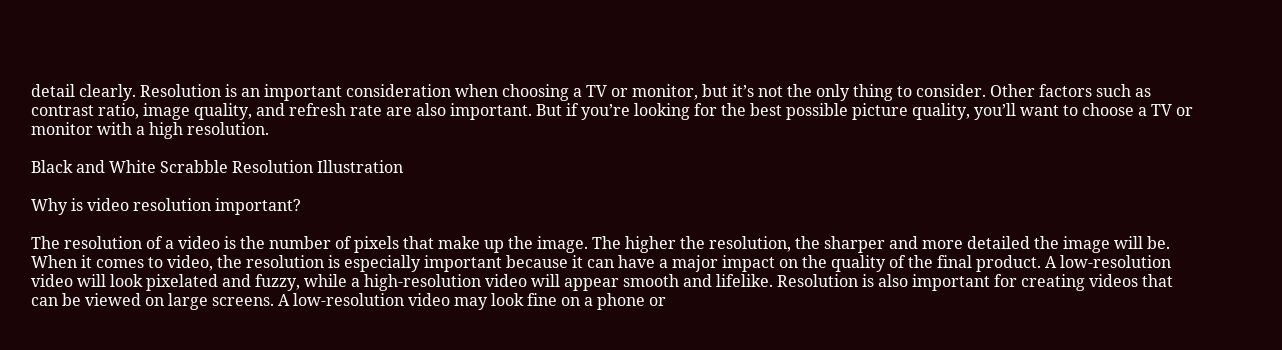detail clearly. Resolution is an important consideration when choosing a TV or monitor, but it’s not the only thing to consider. Other factors such as contrast ratio, image quality, and refresh rate are also important. But if you’re looking for the best possible picture quality, you’ll want to choose a TV or monitor with a high resolution.

Black and White Scrabble Resolution Illustration

Why is video resolution important?

The resolution of a video is the number of pixels that make up the image. The higher the resolution, the sharper and more detailed the image will be. When it comes to video, the resolution is especially important because it can have a major impact on the quality of the final product. A low-resolution video will look pixelated and fuzzy, while a high-resolution video will appear smooth and lifelike. Resolution is also important for creating videos that can be viewed on large screens. A low-resolution video may look fine on a phone or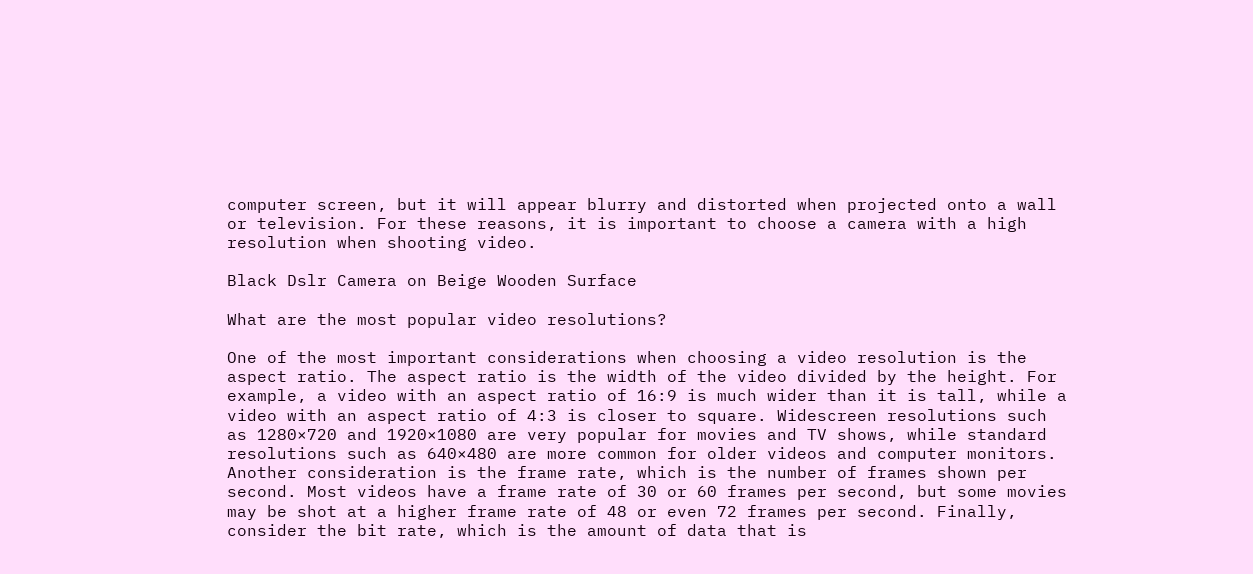computer screen, but it will appear blurry and distorted when projected onto a wall or television. For these reasons, it is important to choose a camera with a high resolution when shooting video.

Black Dslr Camera on Beige Wooden Surface

What are the most popular video resolutions?

One of the most important considerations when choosing a video resolution is the aspect ratio. The aspect ratio is the width of the video divided by the height. For example, a video with an aspect ratio of 16:9 is much wider than it is tall, while a video with an aspect ratio of 4:3 is closer to square. Widescreen resolutions such as 1280×720 and 1920×1080 are very popular for movies and TV shows, while standard resolutions such as 640×480 are more common for older videos and computer monitors. Another consideration is the frame rate, which is the number of frames shown per second. Most videos have a frame rate of 30 or 60 frames per second, but some movies may be shot at a higher frame rate of 48 or even 72 frames per second. Finally, consider the bit rate, which is the amount of data that is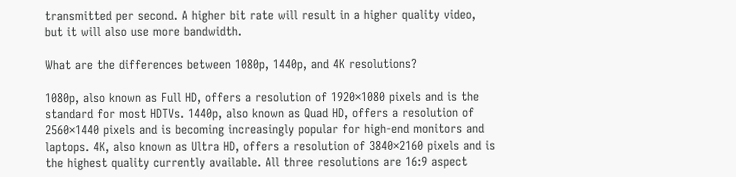transmitted per second. A higher bit rate will result in a higher quality video, but it will also use more bandwidth.

What are the differences between 1080p, 1440p, and 4K resolutions?

1080p, also known as Full HD, offers a resolution of 1920×1080 pixels and is the standard for most HDTVs. 1440p, also known as Quad HD, offers a resolution of 2560×1440 pixels and is becoming increasingly popular for high-end monitors and laptops. 4K, also known as Ultra HD, offers a resolution of 3840×2160 pixels and is the highest quality currently available. All three resolutions are 16:9 aspect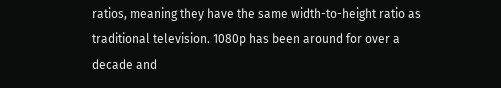ratios, meaning they have the same width-to-height ratio as traditional television. 1080p has been around for over a decade and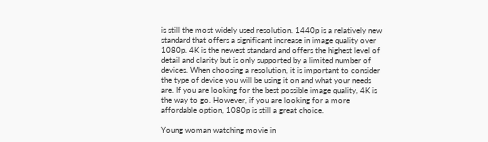is still the most widely used resolution. 1440p is a relatively new standard that offers a significant increase in image quality over 1080p. 4K is the newest standard and offers the highest level of detail and clarity but is only supported by a limited number of devices. When choosing a resolution, it is important to consider the type of device you will be using it on and what your needs are. If you are looking for the best possible image quality, 4K is the way to go. However, if you are looking for a more affordable option, 1080p is still a great choice.

Young woman watching movie in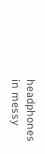headphones in messy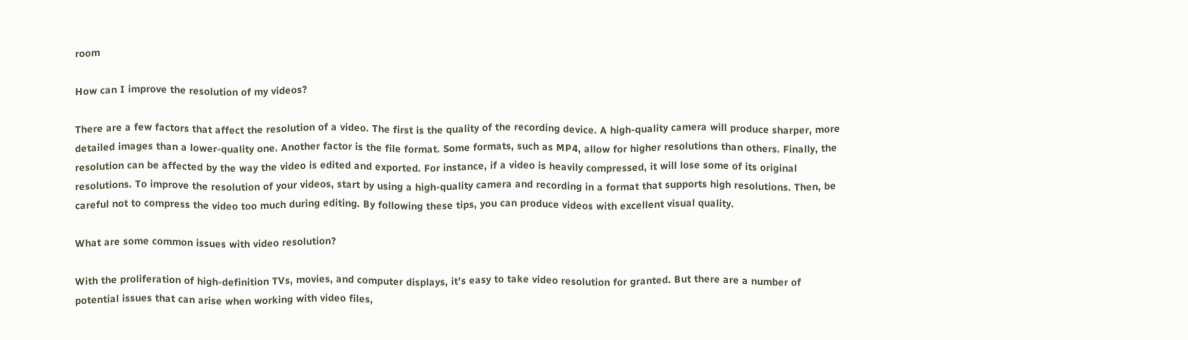room

How can I improve the resolution of my videos?

There are a few factors that affect the resolution of a video. The first is the quality of the recording device. A high-quality camera will produce sharper, more detailed images than a lower-quality one. Another factor is the file format. Some formats, such as MP4, allow for higher resolutions than others. Finally, the resolution can be affected by the way the video is edited and exported. For instance, if a video is heavily compressed, it will lose some of its original resolutions. To improve the resolution of your videos, start by using a high-quality camera and recording in a format that supports high resolutions. Then, be careful not to compress the video too much during editing. By following these tips, you can produce videos with excellent visual quality.

What are some common issues with video resolution?

With the proliferation of high-definition TVs, movies, and computer displays, it’s easy to take video resolution for granted. But there are a number of potential issues that can arise when working with video files,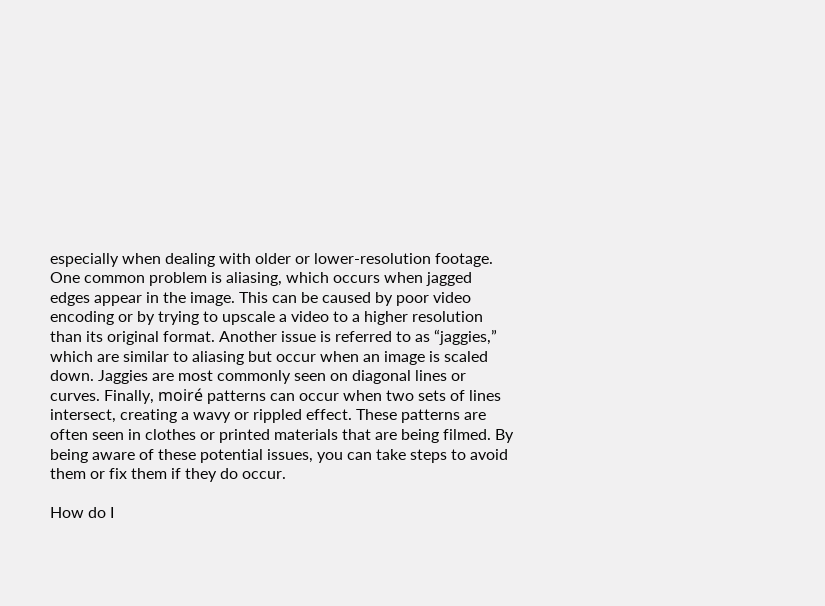especially when dealing with older or lower-resolution footage. One common problem is aliasing, which occurs when jagged edges appear in the image. This can be caused by poor video encoding or by trying to upscale a video to a higher resolution than its original format. Another issue is referred to as “jaggies,” which are similar to aliasing but occur when an image is scaled down. Jaggies are most commonly seen on diagonal lines or curves. Finally, moiré patterns can occur when two sets of lines intersect, creating a wavy or rippled effect. These patterns are often seen in clothes or printed materials that are being filmed. By being aware of these potential issues, you can take steps to avoid them or fix them if they do occur.

How do I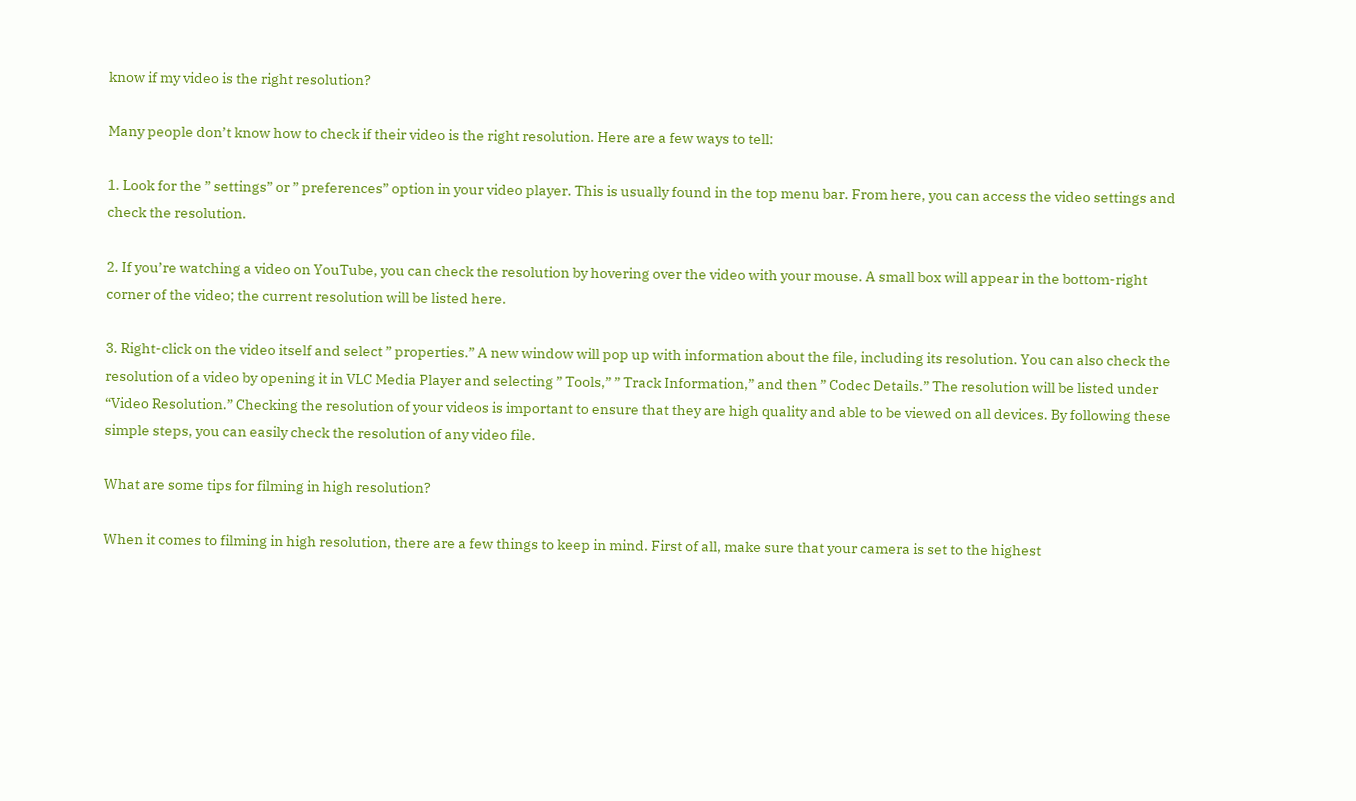know if my video is the right resolution?

Many people don’t know how to check if their video is the right resolution. Here are a few ways to tell:

1. Look for the ” settings” or ” preferences” option in your video player. This is usually found in the top menu bar. From here, you can access the video settings and check the resolution.

2. If you’re watching a video on YouTube, you can check the resolution by hovering over the video with your mouse. A small box will appear in the bottom-right corner of the video; the current resolution will be listed here.

3. Right-click on the video itself and select ” properties.” A new window will pop up with information about the file, including its resolution. You can also check the resolution of a video by opening it in VLC Media Player and selecting ” Tools,” ” Track Information,” and then ” Codec Details.” The resolution will be listed under “Video Resolution.” Checking the resolution of your videos is important to ensure that they are high quality and able to be viewed on all devices. By following these simple steps, you can easily check the resolution of any video file.

What are some tips for filming in high resolution?

When it comes to filming in high resolution, there are a few things to keep in mind. First of all, make sure that your camera is set to the highest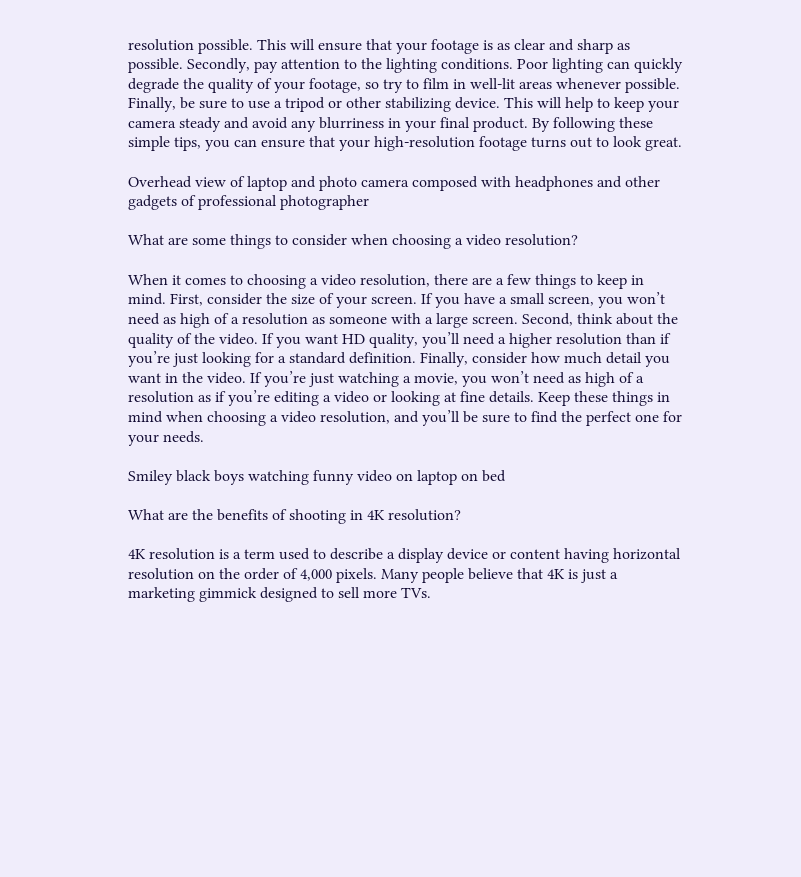resolution possible. This will ensure that your footage is as clear and sharp as possible. Secondly, pay attention to the lighting conditions. Poor lighting can quickly degrade the quality of your footage, so try to film in well-lit areas whenever possible. Finally, be sure to use a tripod or other stabilizing device. This will help to keep your camera steady and avoid any blurriness in your final product. By following these simple tips, you can ensure that your high-resolution footage turns out to look great.

Overhead view of laptop and photo camera composed with headphones and other gadgets of professional photographer

What are some things to consider when choosing a video resolution?

When it comes to choosing a video resolution, there are a few things to keep in mind. First, consider the size of your screen. If you have a small screen, you won’t need as high of a resolution as someone with a large screen. Second, think about the quality of the video. If you want HD quality, you’ll need a higher resolution than if you’re just looking for a standard definition. Finally, consider how much detail you want in the video. If you’re just watching a movie, you won’t need as high of a resolution as if you’re editing a video or looking at fine details. Keep these things in mind when choosing a video resolution, and you’ll be sure to find the perfect one for your needs.

Smiley black boys watching funny video on laptop on bed

What are the benefits of shooting in 4K resolution?

4K resolution is a term used to describe a display device or content having horizontal resolution on the order of 4,000 pixels. Many people believe that 4K is just a marketing gimmick designed to sell more TVs.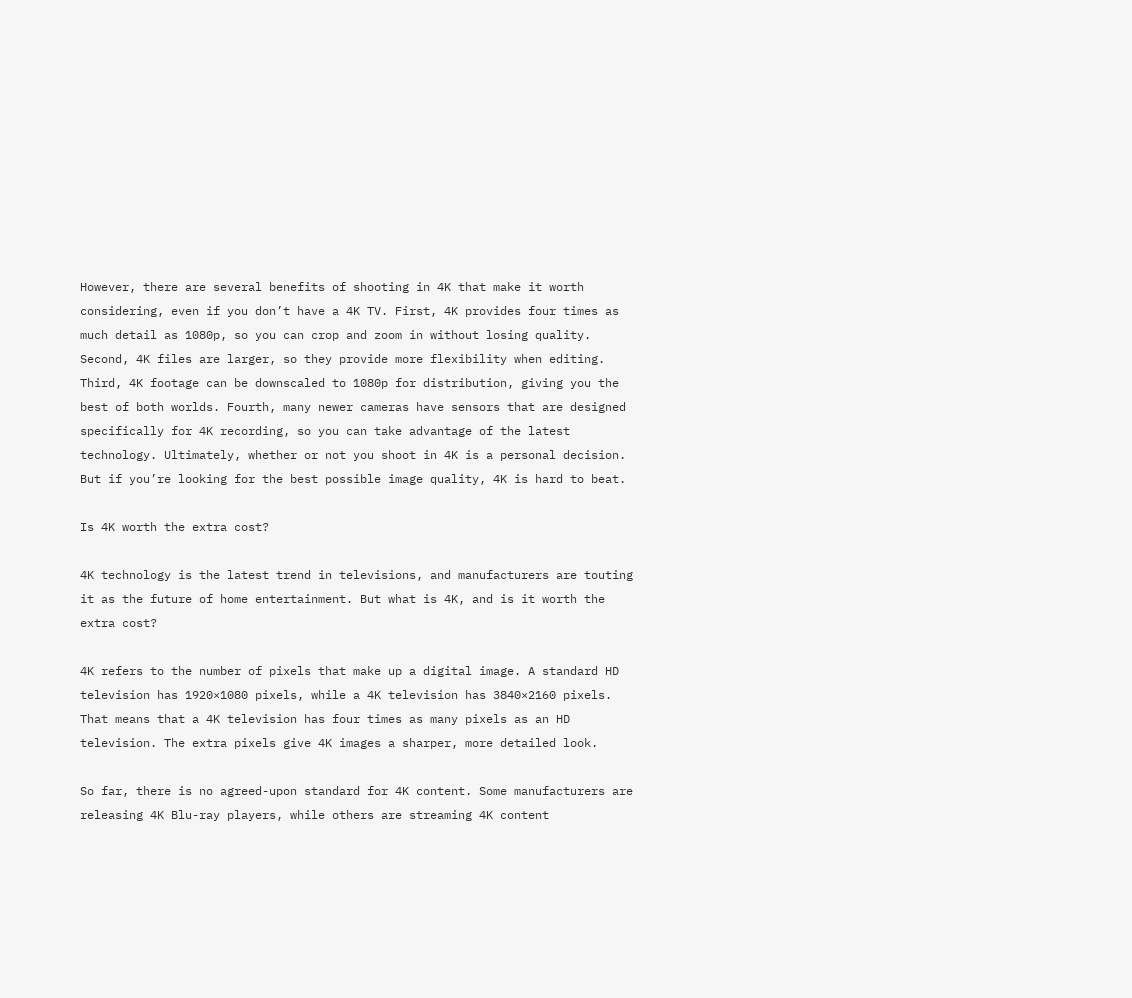However, there are several benefits of shooting in 4K that make it worth considering, even if you don’t have a 4K TV. First, 4K provides four times as much detail as 1080p, so you can crop and zoom in without losing quality. Second, 4K files are larger, so they provide more flexibility when editing. Third, 4K footage can be downscaled to 1080p for distribution, giving you the best of both worlds. Fourth, many newer cameras have sensors that are designed specifically for 4K recording, so you can take advantage of the latest technology. Ultimately, whether or not you shoot in 4K is a personal decision. But if you’re looking for the best possible image quality, 4K is hard to beat.

Is 4K worth the extra cost?

4K technology is the latest trend in televisions, and manufacturers are touting it as the future of home entertainment. But what is 4K, and is it worth the extra cost?

4K refers to the number of pixels that make up a digital image. A standard HD television has 1920×1080 pixels, while a 4K television has 3840×2160 pixels. That means that a 4K television has four times as many pixels as an HD television. The extra pixels give 4K images a sharper, more detailed look.

So far, there is no agreed-upon standard for 4K content. Some manufacturers are releasing 4K Blu-ray players, while others are streaming 4K content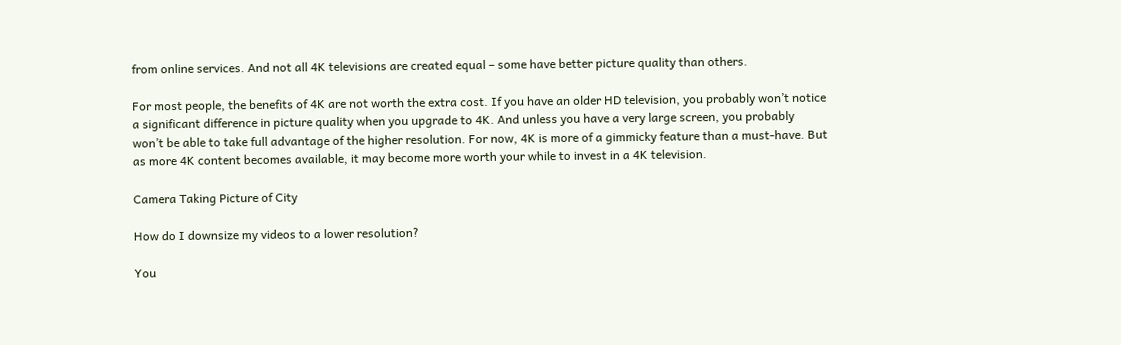from online services. And not all 4K televisions are created equal – some have better picture quality than others.

For most people, the benefits of 4K are not worth the extra cost. If you have an older HD television, you probably won’t notice a significant difference in picture quality when you upgrade to 4K. And unless you have a very large screen, you probably won’t be able to take full advantage of the higher resolution. For now, 4K is more of a gimmicky feature than a must-have. But as more 4K content becomes available, it may become more worth your while to invest in a 4K television.

Camera Taking Picture of City

How do I downsize my videos to a lower resolution?

You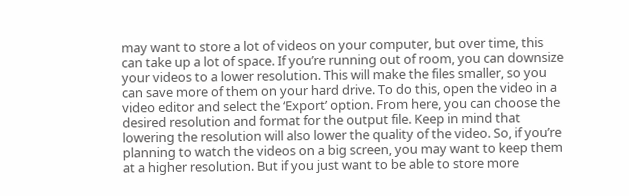may want to store a lot of videos on your computer, but over time, this can take up a lot of space. If you’re running out of room, you can downsize your videos to a lower resolution. This will make the files smaller, so you can save more of them on your hard drive. To do this, open the video in a video editor and select the ‘Export’ option. From here, you can choose the desired resolution and format for the output file. Keep in mind that lowering the resolution will also lower the quality of the video. So, if you’re planning to watch the videos on a big screen, you may want to keep them at a higher resolution. But if you just want to be able to store more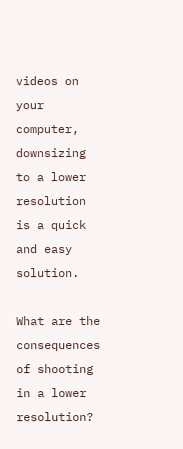videos on your computer, downsizing to a lower resolution is a quick and easy solution.

What are the consequences of shooting in a lower resolution?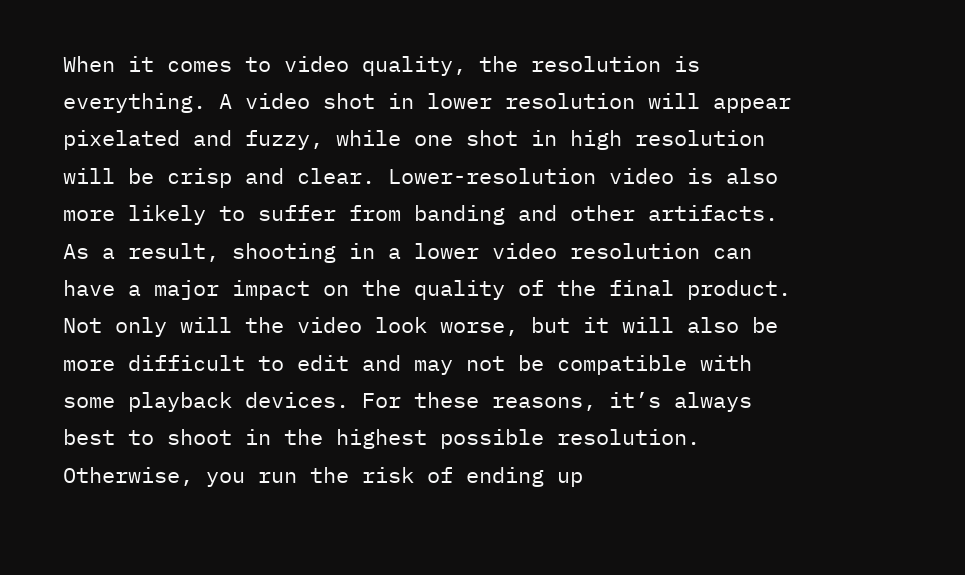When it comes to video quality, the resolution is everything. A video shot in lower resolution will appear pixelated and fuzzy, while one shot in high resolution will be crisp and clear. Lower-resolution video is also more likely to suffer from banding and other artifacts. As a result, shooting in a lower video resolution can have a major impact on the quality of the final product. Not only will the video look worse, but it will also be more difficult to edit and may not be compatible with some playback devices. For these reasons, it’s always best to shoot in the highest possible resolution. Otherwise, you run the risk of ending up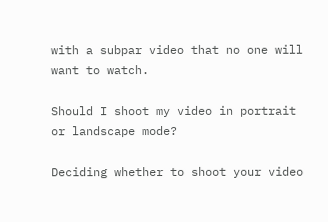with a subpar video that no one will want to watch.

Should I shoot my video in portrait or landscape mode?

Deciding whether to shoot your video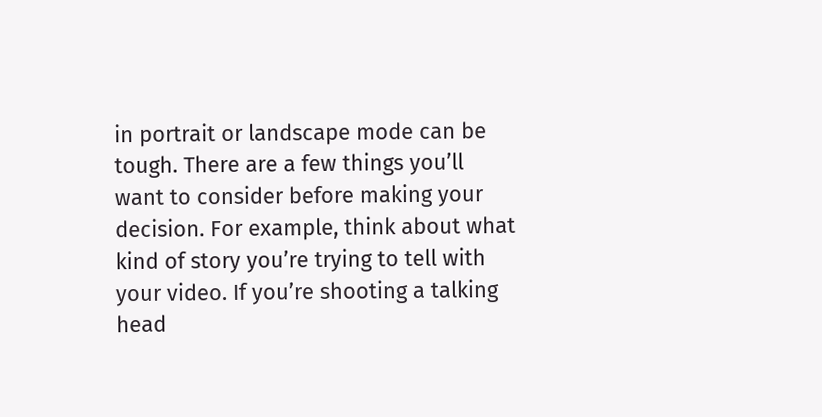in portrait or landscape mode can be tough. There are a few things you’ll want to consider before making your decision. For example, think about what kind of story you’re trying to tell with your video. If you’re shooting a talking head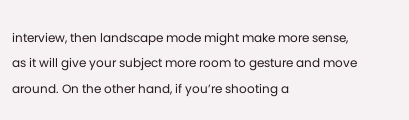interview, then landscape mode might make more sense, as it will give your subject more room to gesture and move around. On the other hand, if you’re shooting a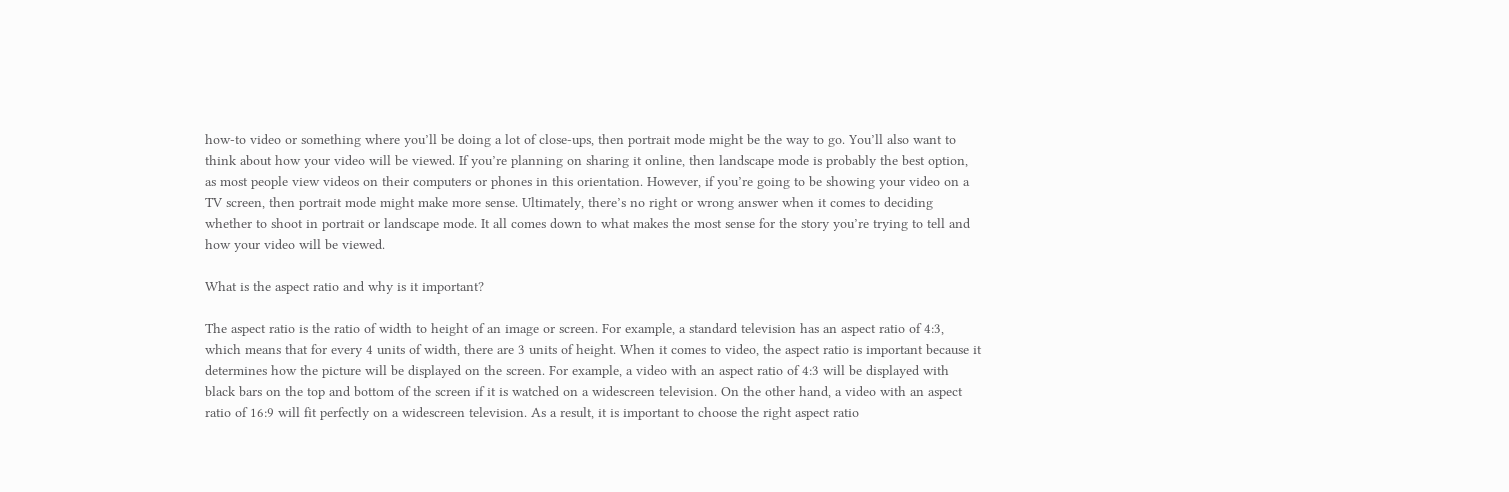how-to video or something where you’ll be doing a lot of close-ups, then portrait mode might be the way to go. You’ll also want to think about how your video will be viewed. If you’re planning on sharing it online, then landscape mode is probably the best option, as most people view videos on their computers or phones in this orientation. However, if you’re going to be showing your video on a TV screen, then portrait mode might make more sense. Ultimately, there’s no right or wrong answer when it comes to deciding whether to shoot in portrait or landscape mode. It all comes down to what makes the most sense for the story you’re trying to tell and how your video will be viewed.

What is the aspect ratio and why is it important?

The aspect ratio is the ratio of width to height of an image or screen. For example, a standard television has an aspect ratio of 4:3, which means that for every 4 units of width, there are 3 units of height. When it comes to video, the aspect ratio is important because it determines how the picture will be displayed on the screen. For example, a video with an aspect ratio of 4:3 will be displayed with black bars on the top and bottom of the screen if it is watched on a widescreen television. On the other hand, a video with an aspect ratio of 16:9 will fit perfectly on a widescreen television. As a result, it is important to choose the right aspect ratio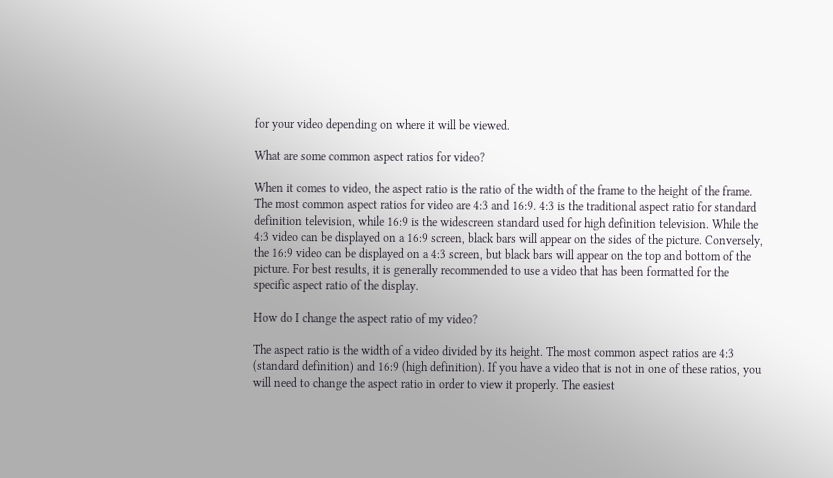for your video depending on where it will be viewed.

What are some common aspect ratios for video?

When it comes to video, the aspect ratio is the ratio of the width of the frame to the height of the frame. The most common aspect ratios for video are 4:3 and 16:9. 4:3 is the traditional aspect ratio for standard definition television, while 16:9 is the widescreen standard used for high definition television. While the 4:3 video can be displayed on a 16:9 screen, black bars will appear on the sides of the picture. Conversely, the 16:9 video can be displayed on a 4:3 screen, but black bars will appear on the top and bottom of the picture. For best results, it is generally recommended to use a video that has been formatted for the specific aspect ratio of the display.

How do I change the aspect ratio of my video?

The aspect ratio is the width of a video divided by its height. The most common aspect ratios are 4:3 (standard definition) and 16:9 (high definition). If you have a video that is not in one of these ratios, you will need to change the aspect ratio in order to view it properly. The easiest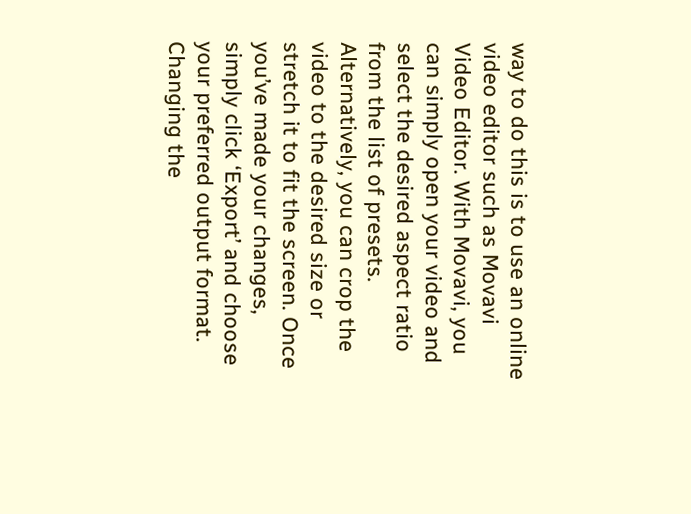way to do this is to use an online video editor such as Movavi Video Editor. With Movavi, you can simply open your video and select the desired aspect ratio from the list of presets. Alternatively, you can crop the video to the desired size or stretch it to fit the screen. Once you’ve made your changes, simply click ‘Export’ and choose your preferred output format. Changing the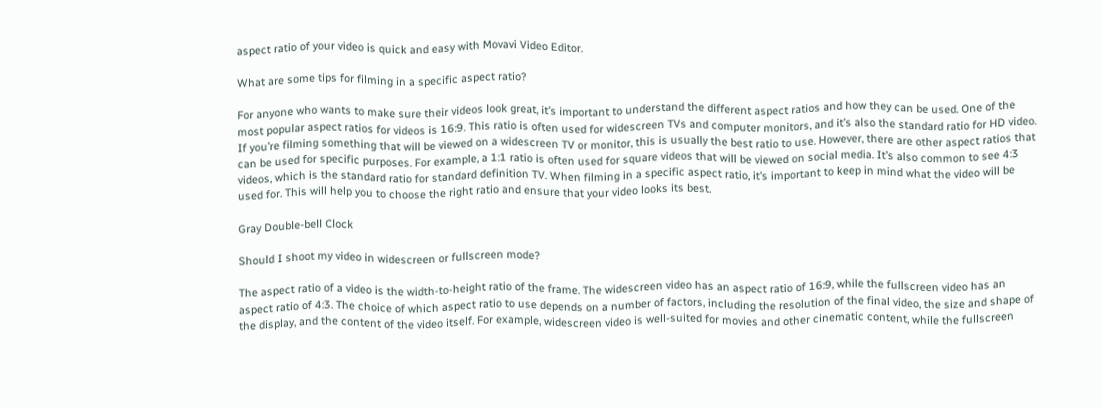aspect ratio of your video is quick and easy with Movavi Video Editor.

What are some tips for filming in a specific aspect ratio?

For anyone who wants to make sure their videos look great, it’s important to understand the different aspect ratios and how they can be used. One of the most popular aspect ratios for videos is 16:9. This ratio is often used for widescreen TVs and computer monitors, and it’s also the standard ratio for HD video. If you’re filming something that will be viewed on a widescreen TV or monitor, this is usually the best ratio to use. However, there are other aspect ratios that can be used for specific purposes. For example, a 1:1 ratio is often used for square videos that will be viewed on social media. It’s also common to see 4:3 videos, which is the standard ratio for standard definition TV. When filming in a specific aspect ratio, it’s important to keep in mind what the video will be used for. This will help you to choose the right ratio and ensure that your video looks its best.

Gray Double-bell Clock

Should I shoot my video in widescreen or fullscreen mode?

The aspect ratio of a video is the width-to-height ratio of the frame. The widescreen video has an aspect ratio of 16:9, while the fullscreen video has an aspect ratio of 4:3. The choice of which aspect ratio to use depends on a number of factors, including the resolution of the final video, the size and shape of the display, and the content of the video itself. For example, widescreen video is well-suited for movies and other cinematic content, while the fullscreen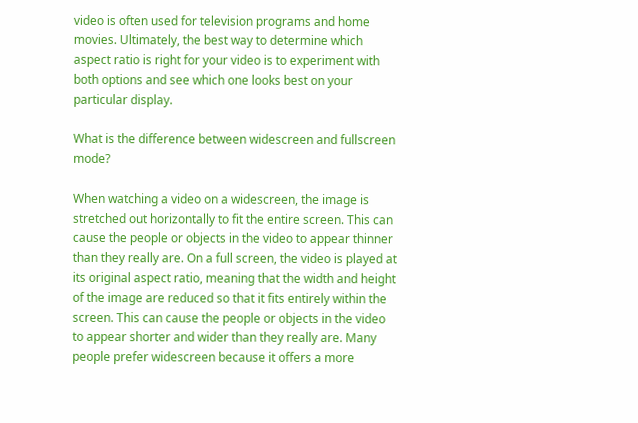video is often used for television programs and home movies. Ultimately, the best way to determine which aspect ratio is right for your video is to experiment with both options and see which one looks best on your particular display.

What is the difference between widescreen and fullscreen mode?

When watching a video on a widescreen, the image is stretched out horizontally to fit the entire screen. This can cause the people or objects in the video to appear thinner than they really are. On a full screen, the video is played at its original aspect ratio, meaning that the width and height of the image are reduced so that it fits entirely within the screen. This can cause the people or objects in the video to appear shorter and wider than they really are. Many people prefer widescreen because it offers a more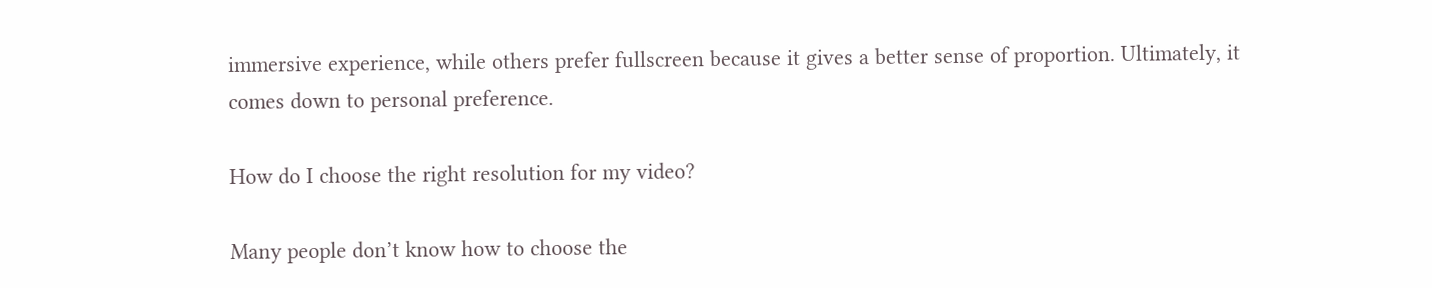immersive experience, while others prefer fullscreen because it gives a better sense of proportion. Ultimately, it comes down to personal preference.

How do I choose the right resolution for my video?

Many people don’t know how to choose the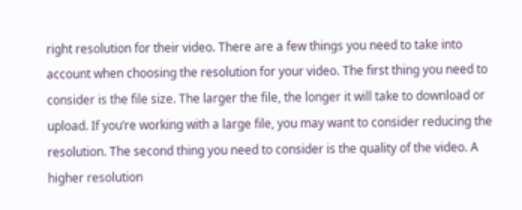right resolution for their video. There are a few things you need to take into account when choosing the resolution for your video. The first thing you need to consider is the file size. The larger the file, the longer it will take to download or upload. If you’re working with a large file, you may want to consider reducing the resolution. The second thing you need to consider is the quality of the video. A higher resolution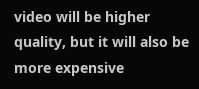video will be higher quality, but it will also be more expensive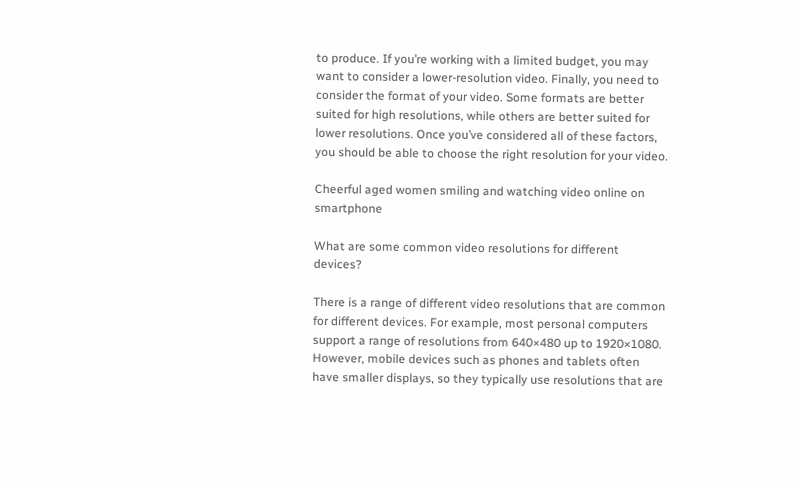to produce. If you’re working with a limited budget, you may want to consider a lower-resolution video. Finally, you need to consider the format of your video. Some formats are better suited for high resolutions, while others are better suited for lower resolutions. Once you’ve considered all of these factors, you should be able to choose the right resolution for your video.

Cheerful aged women smiling and watching video online on smartphone

What are some common video resolutions for different devices?

There is a range of different video resolutions that are common for different devices. For example, most personal computers support a range of resolutions from 640×480 up to 1920×1080. However, mobile devices such as phones and tablets often have smaller displays, so they typically use resolutions that are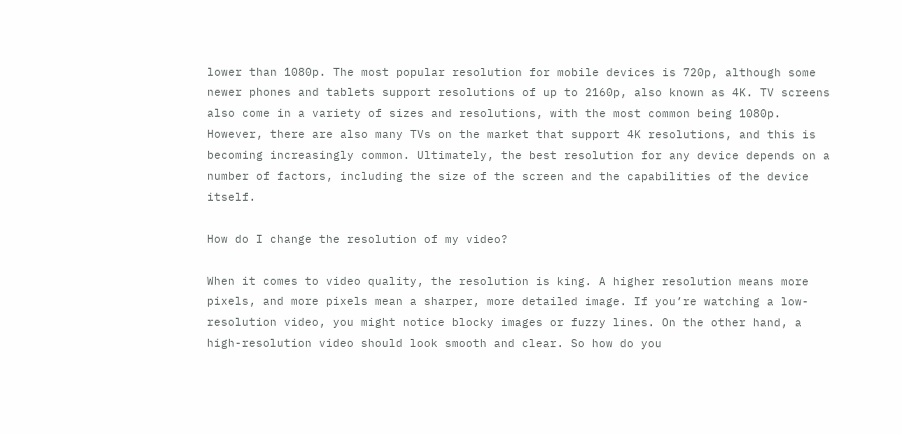lower than 1080p. The most popular resolution for mobile devices is 720p, although some newer phones and tablets support resolutions of up to 2160p, also known as 4K. TV screens also come in a variety of sizes and resolutions, with the most common being 1080p. However, there are also many TVs on the market that support 4K resolutions, and this is becoming increasingly common. Ultimately, the best resolution for any device depends on a number of factors, including the size of the screen and the capabilities of the device itself.

How do I change the resolution of my video?

When it comes to video quality, the resolution is king. A higher resolution means more pixels, and more pixels mean a sharper, more detailed image. If you’re watching a low-resolution video, you might notice blocky images or fuzzy lines. On the other hand, a high-resolution video should look smooth and clear. So how do you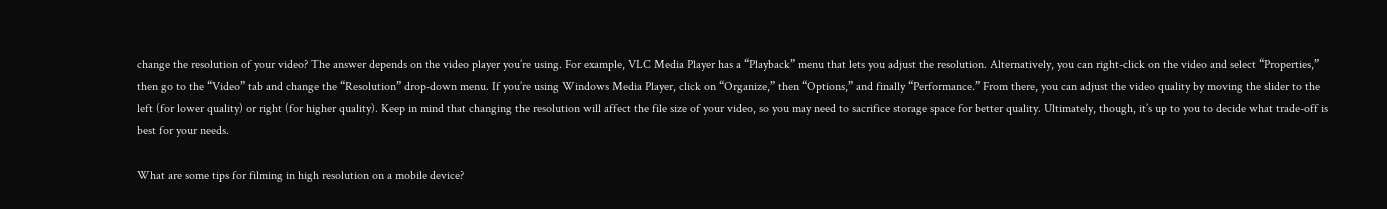change the resolution of your video? The answer depends on the video player you’re using. For example, VLC Media Player has a “Playback” menu that lets you adjust the resolution. Alternatively, you can right-click on the video and select “Properties,” then go to the “Video” tab and change the “Resolution” drop-down menu. If you’re using Windows Media Player, click on “Organize,” then “Options,” and finally “Performance.” From there, you can adjust the video quality by moving the slider to the left (for lower quality) or right (for higher quality). Keep in mind that changing the resolution will affect the file size of your video, so you may need to sacrifice storage space for better quality. Ultimately, though, it’s up to you to decide what trade-off is best for your needs.

What are some tips for filming in high resolution on a mobile device?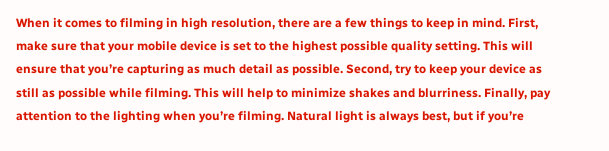When it comes to filming in high resolution, there are a few things to keep in mind. First, make sure that your mobile device is set to the highest possible quality setting. This will ensure that you’re capturing as much detail as possible. Second, try to keep your device as still as possible while filming. This will help to minimize shakes and blurriness. Finally, pay attention to the lighting when you’re filming. Natural light is always best, but if you’re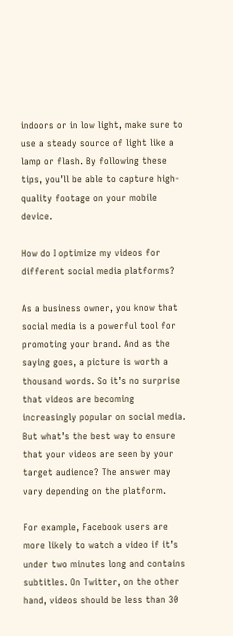indoors or in low light, make sure to use a steady source of light like a lamp or flash. By following these tips, you’ll be able to capture high-quality footage on your mobile device.

How do I optimize my videos for different social media platforms?

As a business owner, you know that social media is a powerful tool for promoting your brand. And as the saying goes, a picture is worth a thousand words. So it’s no surprise that videos are becoming increasingly popular on social media. But what’s the best way to ensure that your videos are seen by your target audience? The answer may vary depending on the platform.

For example, Facebook users are more likely to watch a video if it’s under two minutes long and contains subtitles. On Twitter, on the other hand, videos should be less than 30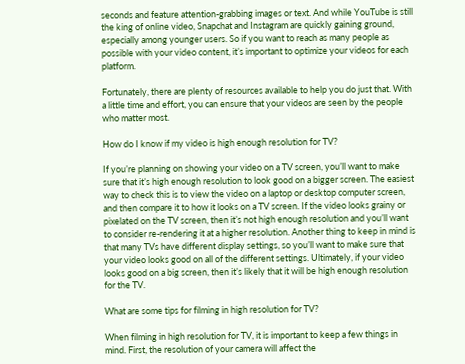seconds and feature attention-grabbing images or text. And while YouTube is still the king of online video, Snapchat and Instagram are quickly gaining ground, especially among younger users. So if you want to reach as many people as possible with your video content, it’s important to optimize your videos for each platform.

Fortunately, there are plenty of resources available to help you do just that. With a little time and effort, you can ensure that your videos are seen by the people who matter most.

How do I know if my video is high enough resolution for TV?

If you’re planning on showing your video on a TV screen, you’ll want to make sure that it’s high enough resolution to look good on a bigger screen. The easiest way to check this is to view the video on a laptop or desktop computer screen, and then compare it to how it looks on a TV screen. If the video looks grainy or pixelated on the TV screen, then it’s not high enough resolution and you’ll want to consider re-rendering it at a higher resolution. Another thing to keep in mind is that many TVs have different display settings, so you’ll want to make sure that your video looks good on all of the different settings. Ultimately, if your video looks good on a big screen, then it’s likely that it will be high enough resolution for the TV.

What are some tips for filming in high resolution for TV?

When filming in high resolution for TV, it is important to keep a few things in mind. First, the resolution of your camera will affect the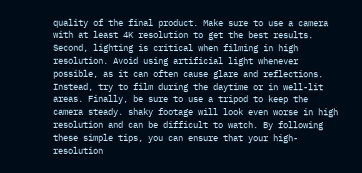quality of the final product. Make sure to use a camera with at least 4K resolution to get the best results. Second, lighting is critical when filming in high resolution. Avoid using artificial light whenever possible, as it can often cause glare and reflections. Instead, try to film during the daytime or in well-lit areas. Finally, be sure to use a tripod to keep the camera steady. shaky footage will look even worse in high resolution and can be difficult to watch. By following these simple tips, you can ensure that your high-resolution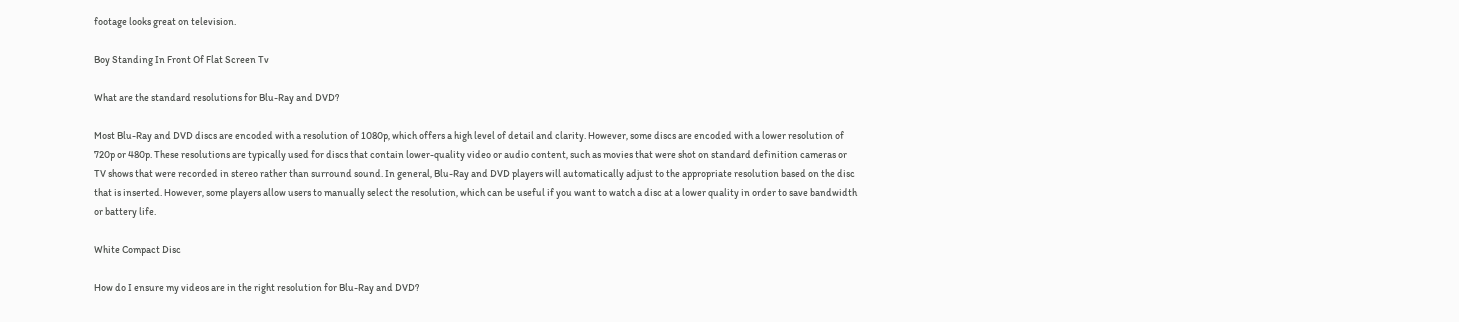footage looks great on television.

Boy Standing In Front Of Flat Screen Tv

What are the standard resolutions for Blu-Ray and DVD?

Most Blu-Ray and DVD discs are encoded with a resolution of 1080p, which offers a high level of detail and clarity. However, some discs are encoded with a lower resolution of 720p or 480p. These resolutions are typically used for discs that contain lower-quality video or audio content, such as movies that were shot on standard definition cameras or TV shows that were recorded in stereo rather than surround sound. In general, Blu-Ray and DVD players will automatically adjust to the appropriate resolution based on the disc that is inserted. However, some players allow users to manually select the resolution, which can be useful if you want to watch a disc at a lower quality in order to save bandwidth or battery life.

White Compact Disc

How do I ensure my videos are in the right resolution for Blu-Ray and DVD?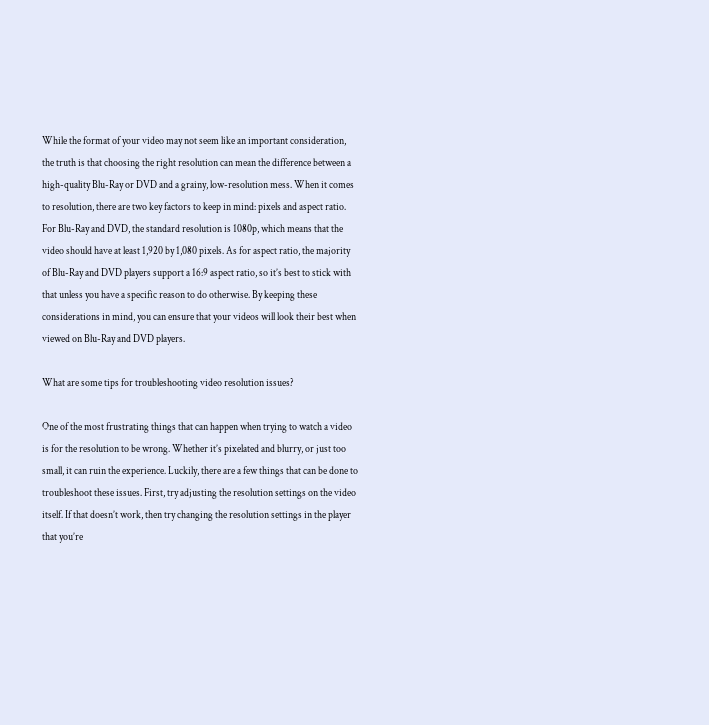While the format of your video may not seem like an important consideration, the truth is that choosing the right resolution can mean the difference between a high-quality Blu-Ray or DVD and a grainy, low-resolution mess. When it comes to resolution, there are two key factors to keep in mind: pixels and aspect ratio. For Blu-Ray and DVD, the standard resolution is 1080p, which means that the video should have at least 1,920 by 1,080 pixels. As for aspect ratio, the majority of Blu-Ray and DVD players support a 16:9 aspect ratio, so it’s best to stick with that unless you have a specific reason to do otherwise. By keeping these considerations in mind, you can ensure that your videos will look their best when viewed on Blu-Ray and DVD players.

What are some tips for troubleshooting video resolution issues?

One of the most frustrating things that can happen when trying to watch a video is for the resolution to be wrong. Whether it’s pixelated and blurry, or just too small, it can ruin the experience. Luckily, there are a few things that can be done to troubleshoot these issues. First, try adjusting the resolution settings on the video itself. If that doesn’t work, then try changing the resolution settings in the player that you’re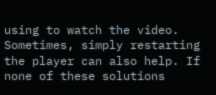using to watch the video. Sometimes, simply restarting the player can also help. If none of these solutions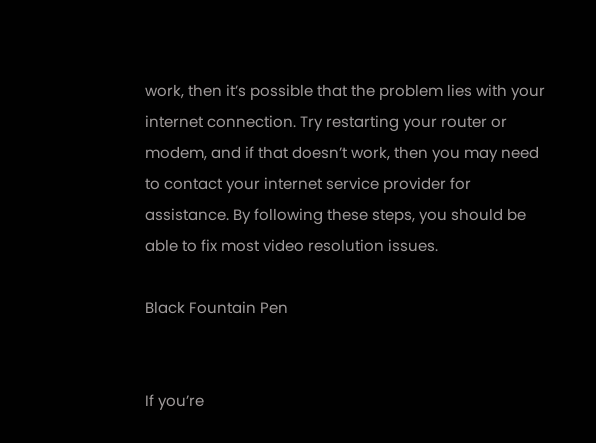work, then it’s possible that the problem lies with your internet connection. Try restarting your router or modem, and if that doesn’t work, then you may need to contact your internet service provider for assistance. By following these steps, you should be able to fix most video resolution issues.

Black Fountain Pen


If you’re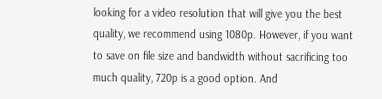looking for a video resolution that will give you the best quality, we recommend using 1080p. However, if you want to save on file size and bandwidth without sacrificing too much quality, 720p is a good option. And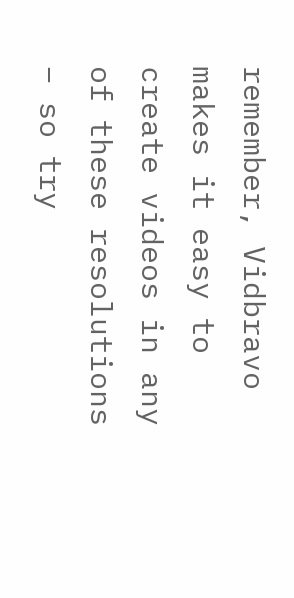remember, Vidbravo makes it easy to create videos in any of these resolutions – so try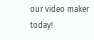our video maker today!